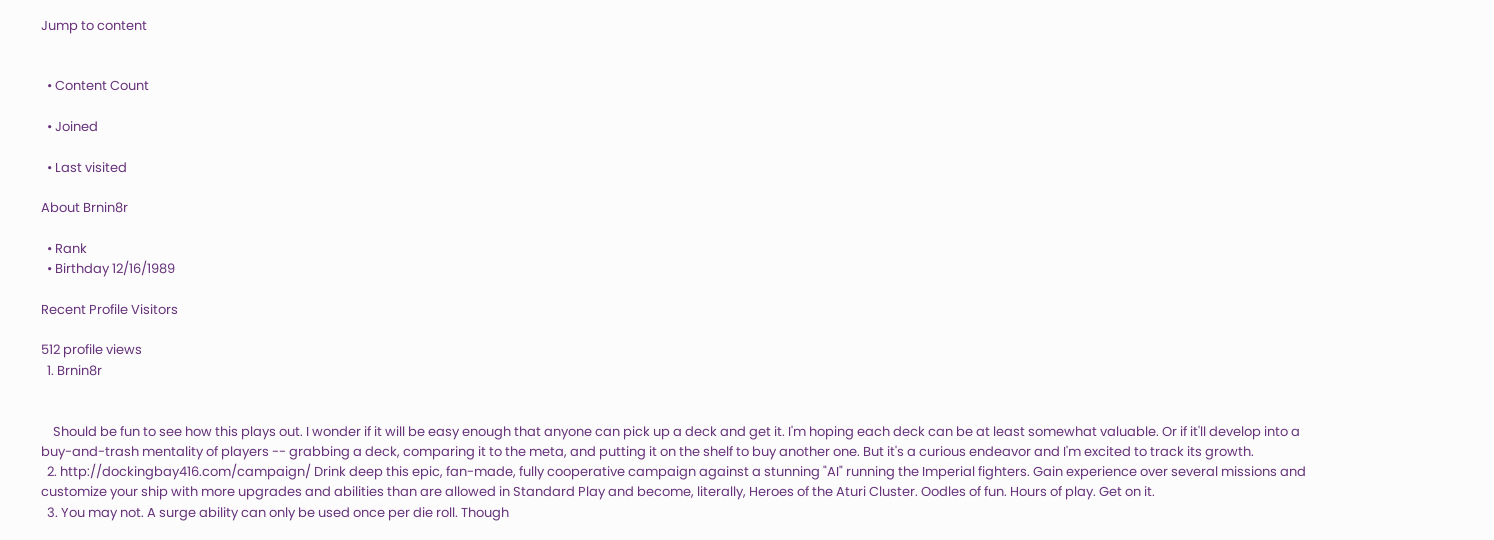Jump to content


  • Content Count

  • Joined

  • Last visited

About Brnin8r

  • Rank
  • Birthday 12/16/1989

Recent Profile Visitors

512 profile views
  1. Brnin8r


    Should be fun to see how this plays out. I wonder if it will be easy enough that anyone can pick up a deck and get it. I'm hoping each deck can be at least somewhat valuable. Or if it'll develop into a buy-and-trash mentality of players -- grabbing a deck, comparing it to the meta, and putting it on the shelf to buy another one. But it's a curious endeavor and I'm excited to track its growth.
  2. http://dockingbay416.com/campaign/ Drink deep this epic, fan-made, fully cooperative campaign against a stunning "AI" running the Imperial fighters. Gain experience over several missions and customize your ship with more upgrades and abilities than are allowed in Standard Play and become, literally, Heroes of the Aturi Cluster. Oodles of fun. Hours of play. Get on it.
  3. You may not. A surge ability can only be used once per die roll. Though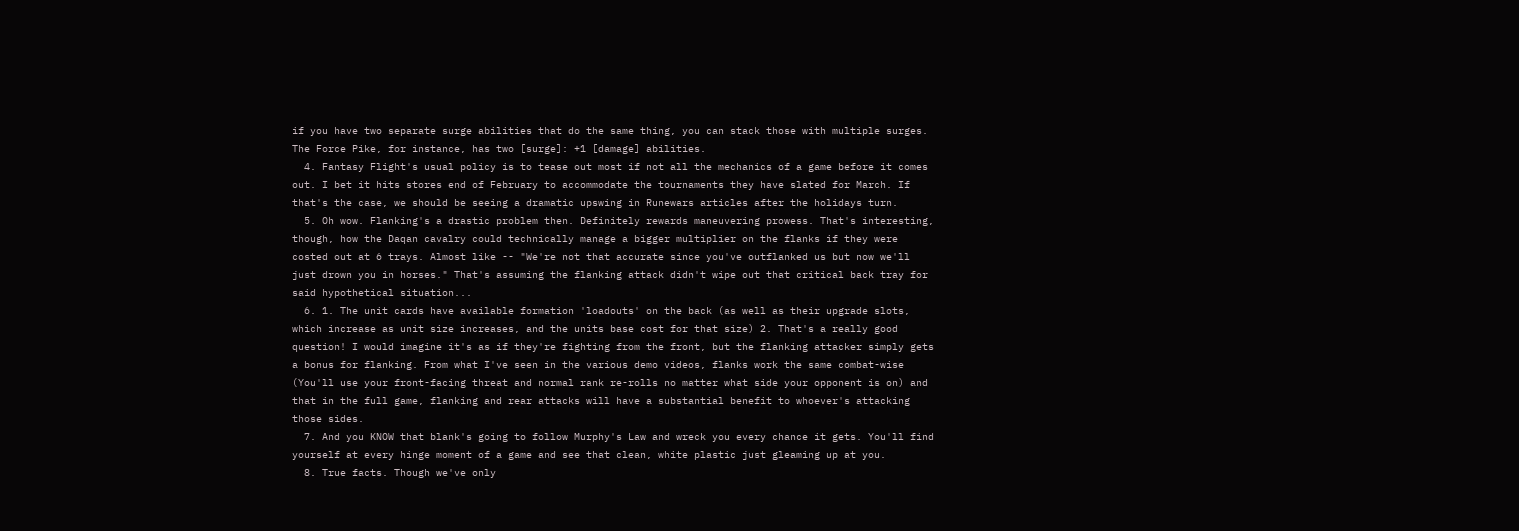if you have two separate surge abilities that do the same thing, you can stack those with multiple surges. The Force Pike, for instance, has two [surge]: +1 [damage] abilities.
  4. Fantasy Flight's usual policy is to tease out most if not all the mechanics of a game before it comes out. I bet it hits stores end of February to accommodate the tournaments they have slated for March. If that's the case, we should be seeing a dramatic upswing in Runewars articles after the holidays turn.
  5. Oh wow. Flanking's a drastic problem then. Definitely rewards maneuvering prowess. That's interesting, though, how the Daqan cavalry could technically manage a bigger multiplier on the flanks if they were costed out at 6 trays. Almost like -- "We're not that accurate since you've outflanked us but now we'll just drown you in horses." That's assuming the flanking attack didn't wipe out that critical back tray for said hypothetical situation...
  6. 1. The unit cards have available formation 'loadouts' on the back (as well as their upgrade slots, which increase as unit size increases, and the units base cost for that size) 2. That's a really good question! I would imagine it's as if they're fighting from the front, but the flanking attacker simply gets a bonus for flanking. From what I've seen in the various demo videos, flanks work the same combat-wise (You'll use your front-facing threat and normal rank re-rolls no matter what side your opponent is on) and that in the full game, flanking and rear attacks will have a substantial benefit to whoever's attacking those sides.
  7. And you KNOW that blank's going to follow Murphy's Law and wreck you every chance it gets. You'll find yourself at every hinge moment of a game and see that clean, white plastic just gleaming up at you.
  8. True facts. Though we've only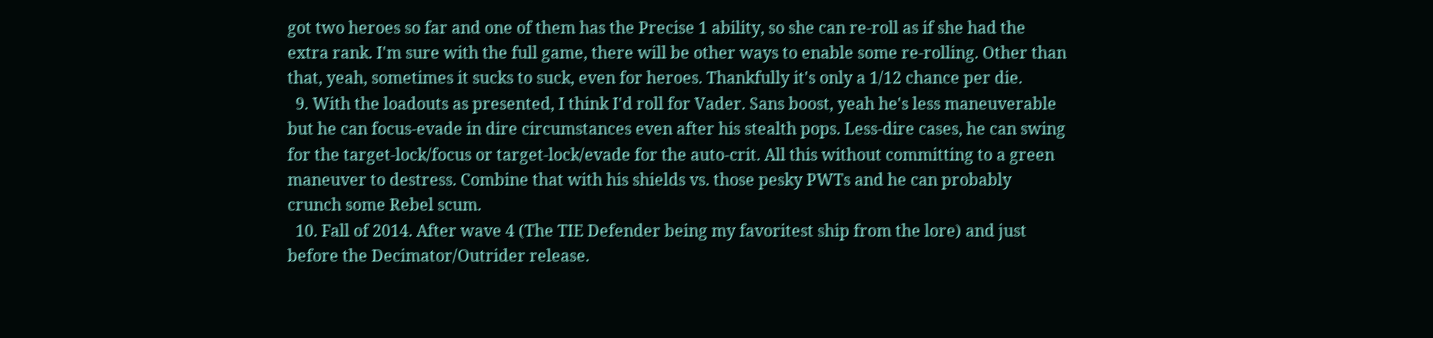got two heroes so far and one of them has the Precise 1 ability, so she can re-roll as if she had the extra rank. I'm sure with the full game, there will be other ways to enable some re-rolling. Other than that, yeah, sometimes it sucks to suck, even for heroes. Thankfully it's only a 1/12 chance per die.
  9. With the loadouts as presented, I think I'd roll for Vader. Sans boost, yeah he's less maneuverable but he can focus-evade in dire circumstances even after his stealth pops. Less-dire cases, he can swing for the target-lock/focus or target-lock/evade for the auto-crit. All this without committing to a green maneuver to destress. Combine that with his shields vs. those pesky PWTs and he can probably crunch some Rebel scum.
  10. Fall of 2014. After wave 4 (The TIE Defender being my favoritest ship from the lore) and just before the Decimator/Outrider release.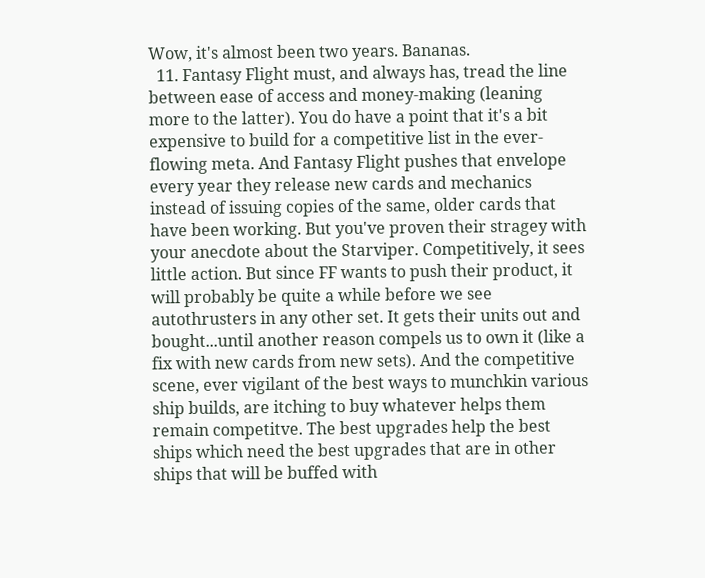Wow, it's almost been two years. Bananas.
  11. Fantasy Flight must, and always has, tread the line between ease of access and money-making (leaning more to the latter). You do have a point that it's a bit expensive to build for a competitive list in the ever-flowing meta. And Fantasy Flight pushes that envelope every year they release new cards and mechanics instead of issuing copies of the same, older cards that have been working. But you've proven their stragey with your anecdote about the Starviper. Competitively, it sees little action. But since FF wants to push their product, it will probably be quite a while before we see autothrusters in any other set. It gets their units out and bought...until another reason compels us to own it (like a fix with new cards from new sets). And the competitive scene, ever vigilant of the best ways to munchkin various ship builds, are itching to buy whatever helps them remain competitve. The best upgrades help the best ships which need the best upgrades that are in other ships that will be buffed with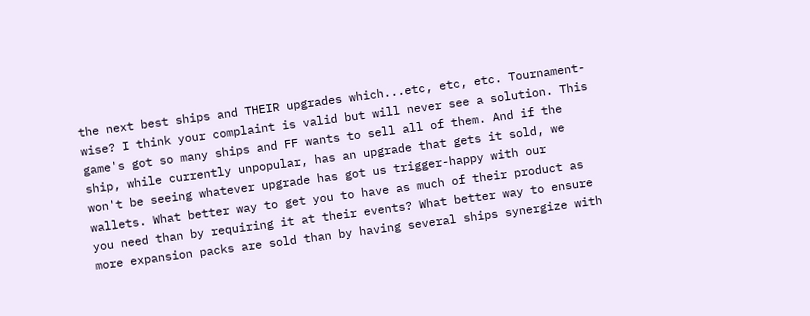the next best ships and THEIR upgrades which...etc, etc, etc. Tournament-wise? I think your complaint is valid but will never see a solution. This game's got so many ships and FF wants to sell all of them. And if the ship, while currently unpopular, has an upgrade that gets it sold, we won't be seeing whatever upgrade has got us trigger-happy with our wallets. What better way to get you to have as much of their product as you need than by requiring it at their events? What better way to ensure more expansion packs are sold than by having several ships synergize with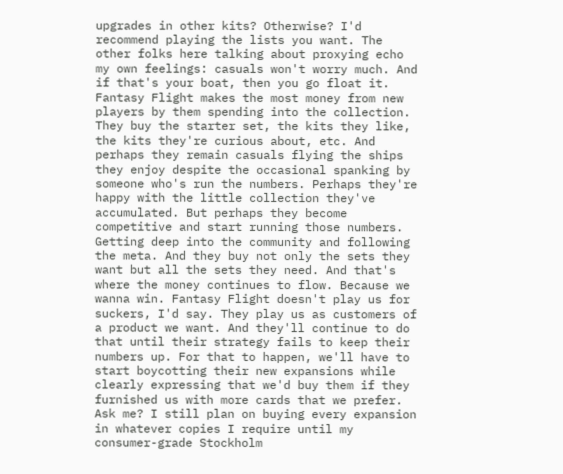upgrades in other kits? Otherwise? I'd recommend playing the lists you want. The other folks here talking about proxying echo my own feelings: casuals won't worry much. And if that's your boat, then you go float it. Fantasy Flight makes the most money from new players by them spending into the collection. They buy the starter set, the kits they like, the kits they're curious about, etc. And perhaps they remain casuals flying the ships they enjoy despite the occasional spanking by someone who's run the numbers. Perhaps they're happy with the little collection they've accumulated. But perhaps they become competitive and start running those numbers. Getting deep into the community and following the meta. And they buy not only the sets they want but all the sets they need. And that's where the money continues to flow. Because we wanna win. Fantasy Flight doesn't play us for suckers, I'd say. They play us as customers of a product we want. And they'll continue to do that until their strategy fails to keep their numbers up. For that to happen, we'll have to start boycotting their new expansions while clearly expressing that we'd buy them if they furnished us with more cards that we prefer. Ask me? I still plan on buying every expansion in whatever copies I require until my consumer-grade Stockholm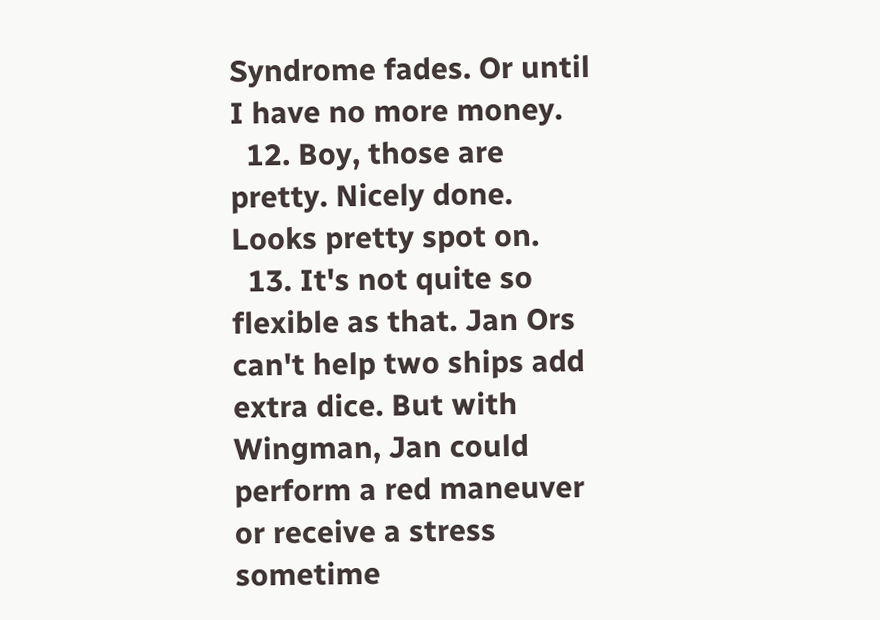Syndrome fades. Or until I have no more money.
  12. Boy, those are pretty. Nicely done. Looks pretty spot on.
  13. It's not quite so flexible as that. Jan Ors can't help two ships add extra dice. But with Wingman, Jan could perform a red maneuver or receive a stress sometime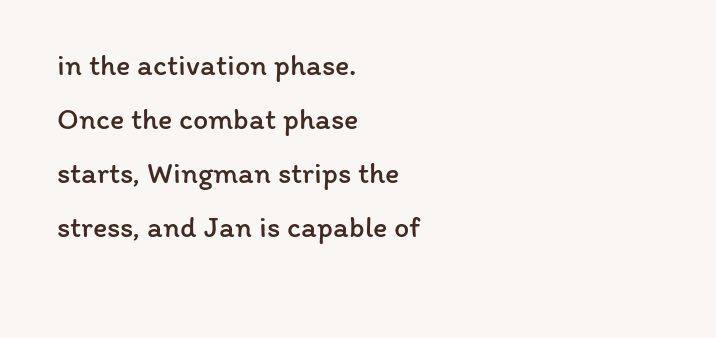in the activation phase. Once the combat phase starts, Wingman strips the stress, and Jan is capable of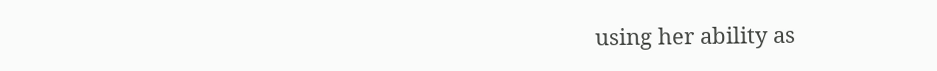using her ability as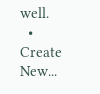well.
  • Create New...